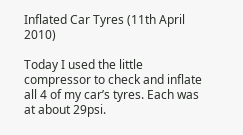Inflated Car Tyres (11th April 2010)

Today I used the little compressor to check and inflate all 4 of my car’s tyres. Each was at about 29psi.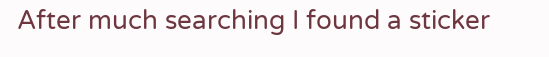After much searching I found a sticker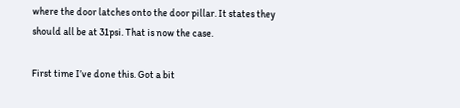where the door latches onto the door pillar. It states they should all be at 31psi. That is now the case.

First time I’ve done this. Got a bit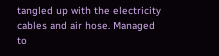tangled up with the electricity cables and air hose. Managed to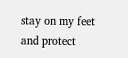stay on my feet and protect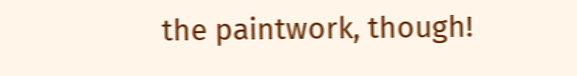the paintwork, though!